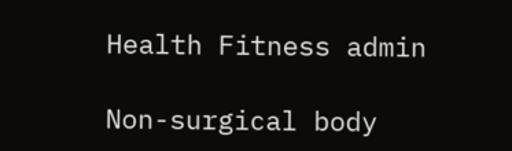Health Fitness admin

Non-surgical body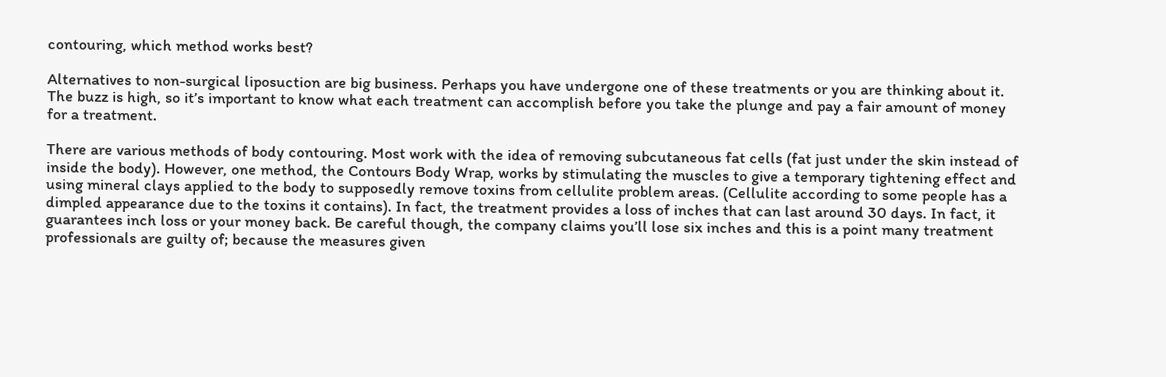contouring, which method works best?

Alternatives to non-surgical liposuction are big business. Perhaps you have undergone one of these treatments or you are thinking about it. The buzz is high, so it’s important to know what each treatment can accomplish before you take the plunge and pay a fair amount of money for a treatment.

There are various methods of body contouring. Most work with the idea of removing subcutaneous fat cells (fat just under the skin instead of inside the body). However, one method, the Contours Body Wrap, works by stimulating the muscles to give a temporary tightening effect and using mineral clays applied to the body to supposedly remove toxins from cellulite problem areas. (Cellulite according to some people has a dimpled appearance due to the toxins it contains). In fact, the treatment provides a loss of inches that can last around 30 days. In fact, it guarantees inch loss or your money back. Be careful though, the company claims you’ll lose six inches and this is a point many treatment professionals are guilty of; because the measures given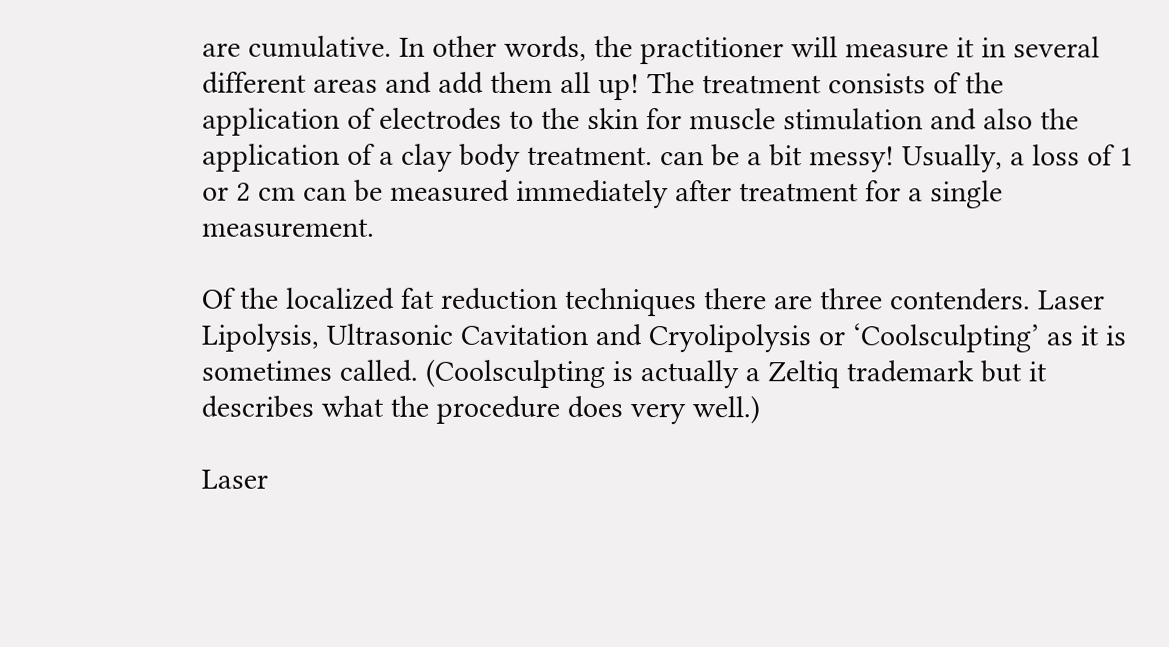are cumulative. In other words, the practitioner will measure it in several different areas and add them all up! The treatment consists of the application of electrodes to the skin for muscle stimulation and also the application of a clay body treatment. can be a bit messy! Usually, a loss of 1 or 2 cm can be measured immediately after treatment for a single measurement.

Of the localized fat reduction techniques there are three contenders. Laser Lipolysis, Ultrasonic Cavitation and Cryolipolysis or ‘Coolsculpting’ as it is sometimes called. (Coolsculpting is actually a Zeltiq trademark but it describes what the procedure does very well.)

Laser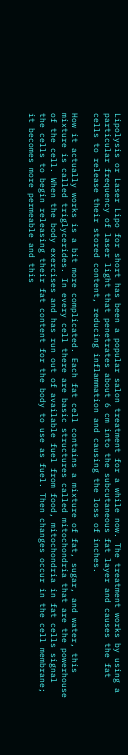Lipolysis or Laser Lipo for short has been a popular salon treatment for a while now. The treatment works by using a particular frequency of laser light that penetrates about 6 cm into the subcutaneous fat layer and causes the fat cells to release their stored content, reducing inflammation and causing the loss of inches.

How it actually works is a bit more complicated. Each fat cell contains a mixture of fat, sugar, and water, this mixture is called triglycerides. In every cell there are basic structures called mitochondria that are the powerhouse of the cell. When the body exercises and has run out of available fuel from food, mitochondria in fat cells signal the cells to begin releasing their fat content for the body to use as fuel. Then changes occur in the cell membrane; it becomes more permeable and this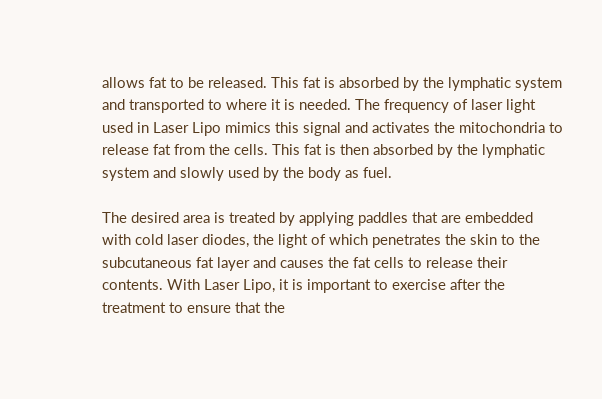allows fat to be released. This fat is absorbed by the lymphatic system and transported to where it is needed. The frequency of laser light used in Laser Lipo mimics this signal and activates the mitochondria to release fat from the cells. This fat is then absorbed by the lymphatic system and slowly used by the body as fuel.

The desired area is treated by applying paddles that are embedded with cold laser diodes, the light of which penetrates the skin to the subcutaneous fat layer and causes the fat cells to release their contents. With Laser Lipo, it is important to exercise after the treatment to ensure that the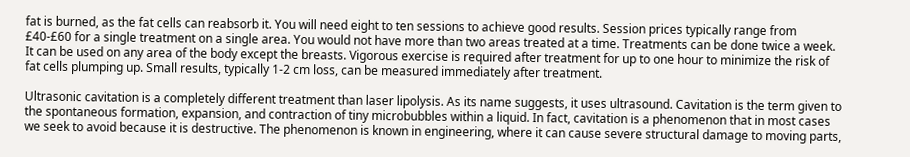fat is burned, as the fat cells can reabsorb it. You will need eight to ten sessions to achieve good results. Session prices typically range from £40-£60 for a single treatment on a single area. You would not have more than two areas treated at a time. Treatments can be done twice a week. It can be used on any area of the body except the breasts. Vigorous exercise is required after treatment for up to one hour to minimize the risk of fat cells plumping up. Small results, typically 1-2 cm loss, can be measured immediately after treatment.

Ultrasonic cavitation is a completely different treatment than laser lipolysis. As its name suggests, it uses ultrasound. Cavitation is the term given to the spontaneous formation, expansion, and contraction of tiny microbubbles within a liquid. In fact, cavitation is a phenomenon that in most cases we seek to avoid because it is destructive. The phenomenon is known in engineering, where it can cause severe structural damage to moving parts,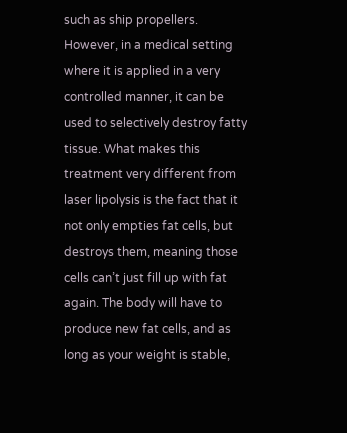such as ship propellers. However, in a medical setting where it is applied in a very controlled manner, it can be used to selectively destroy fatty tissue. What makes this treatment very different from laser lipolysis is the fact that it not only empties fat cells, but destroys them, meaning those cells can’t just fill up with fat again. The body will have to produce new fat cells, and as long as your weight is stable,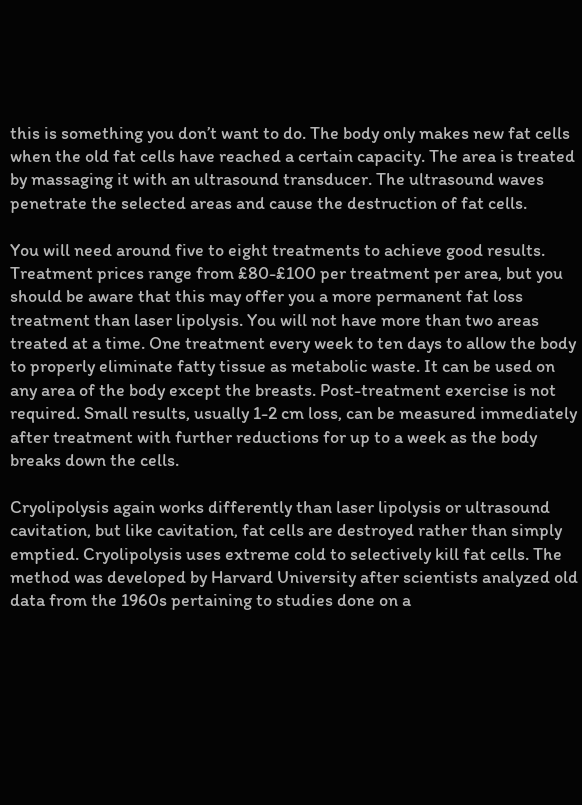this is something you don’t want to do. The body only makes new fat cells when the old fat cells have reached a certain capacity. The area is treated by massaging it with an ultrasound transducer. The ultrasound waves penetrate the selected areas and cause the destruction of fat cells.

You will need around five to eight treatments to achieve good results. Treatment prices range from £80-£100 per treatment per area, but you should be aware that this may offer you a more permanent fat loss treatment than laser lipolysis. You will not have more than two areas treated at a time. One treatment every week to ten days to allow the body to properly eliminate fatty tissue as metabolic waste. It can be used on any area of the body except the breasts. Post-treatment exercise is not required. Small results, usually 1-2 cm loss, can be measured immediately after treatment with further reductions for up to a week as the body breaks down the cells.

Cryolipolysis again works differently than laser lipolysis or ultrasound cavitation, but like cavitation, fat cells are destroyed rather than simply emptied. Cryolipolysis uses extreme cold to selectively kill fat cells. The method was developed by Harvard University after scientists analyzed old data from the 1960s pertaining to studies done on a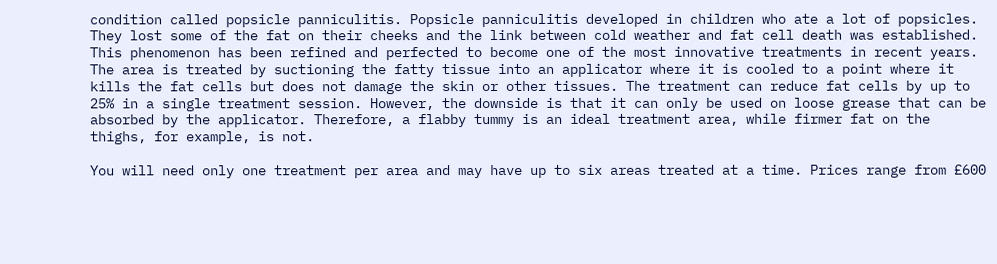condition called popsicle panniculitis. Popsicle panniculitis developed in children who ate a lot of popsicles. They lost some of the fat on their cheeks and the link between cold weather and fat cell death was established. This phenomenon has been refined and perfected to become one of the most innovative treatments in recent years. The area is treated by suctioning the fatty tissue into an applicator where it is cooled to a point where it kills the fat cells but does not damage the skin or other tissues. The treatment can reduce fat cells by up to 25% in a single treatment session. However, the downside is that it can only be used on loose grease that can be absorbed by the applicator. Therefore, a flabby tummy is an ideal treatment area, while firmer fat on the thighs, for example, is not.

You will need only one treatment per area and may have up to six areas treated at a time. Prices range from £600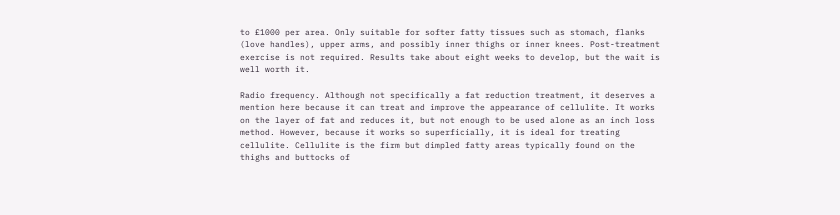to £1000 per area. Only suitable for softer fatty tissues such as stomach, flanks (love handles), upper arms, and possibly inner thighs or inner knees. Post-treatment exercise is not required. Results take about eight weeks to develop, but the wait is well worth it.

Radio frequency. Although not specifically a fat reduction treatment, it deserves a mention here because it can treat and improve the appearance of cellulite. It works on the layer of fat and reduces it, but not enough to be used alone as an inch loss method. However, because it works so superficially, it is ideal for treating cellulite. Cellulite is the firm but dimpled fatty areas typically found on the thighs and buttocks of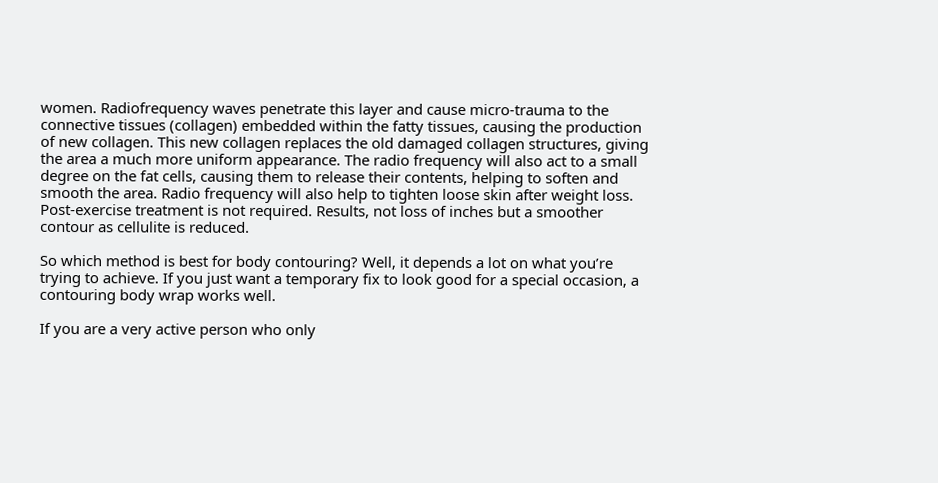women. Radiofrequency waves penetrate this layer and cause micro-trauma to the connective tissues (collagen) embedded within the fatty tissues, causing the production of new collagen. This new collagen replaces the old damaged collagen structures, giving the area a much more uniform appearance. The radio frequency will also act to a small degree on the fat cells, causing them to release their contents, helping to soften and smooth the area. Radio frequency will also help to tighten loose skin after weight loss. Post-exercise treatment is not required. Results, not loss of inches but a smoother contour as cellulite is reduced.

So which method is best for body contouring? Well, it depends a lot on what you’re trying to achieve. If you just want a temporary fix to look good for a special occasion, a contouring body wrap works well.

If you are a very active person who only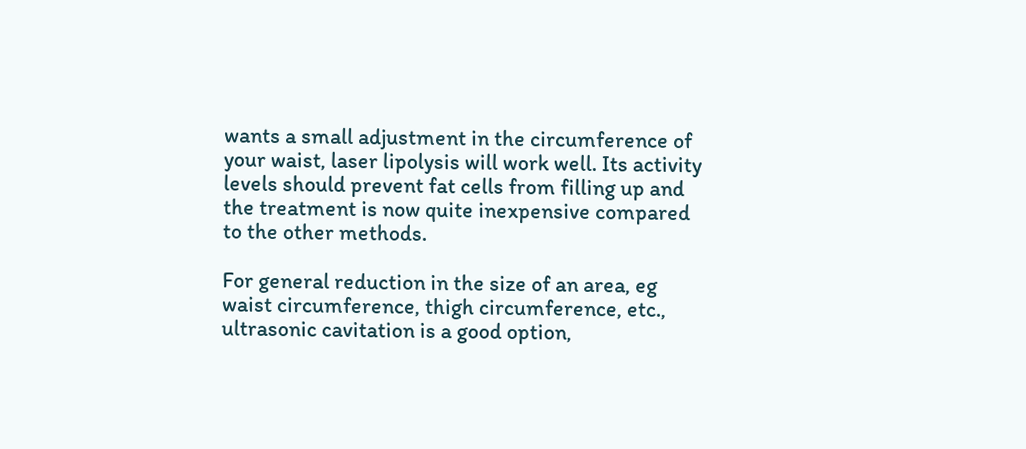wants a small adjustment in the circumference of your waist, laser lipolysis will work well. Its activity levels should prevent fat cells from filling up and the treatment is now quite inexpensive compared to the other methods.

For general reduction in the size of an area, eg waist circumference, thigh circumference, etc., ultrasonic cavitation is a good option,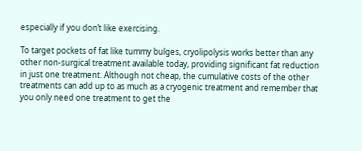especially if you don’t like exercising.

To target pockets of fat like tummy bulges, cryolipolysis works better than any other non-surgical treatment available today, providing significant fat reduction in just one treatment. Although not cheap, the cumulative costs of the other treatments can add up to as much as a cryogenic treatment and remember that you only need one treatment to get the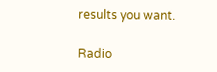results you want.

Radio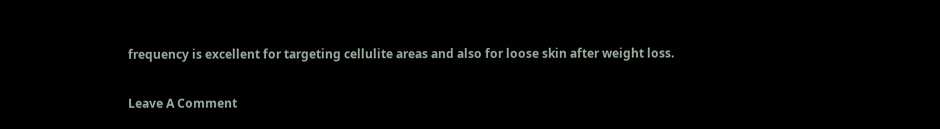frequency is excellent for targeting cellulite areas and also for loose skin after weight loss.

Leave A Comment